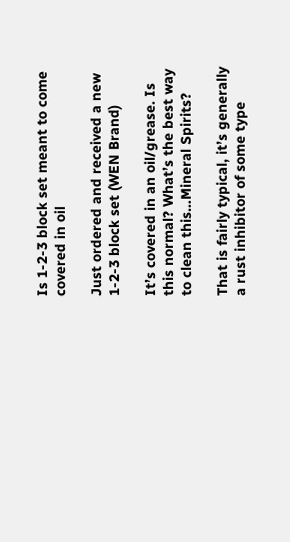Is 1-2-3 block set meant to come covered in oil

Just ordered and received a new 1-2-3 block set (WEN Brand)

It’s covered in an oil/grease. Is this normal? What’s the best way to clean this…Mineral Spirits?

That is fairly typical, it’s generally a rust inhibitor of some type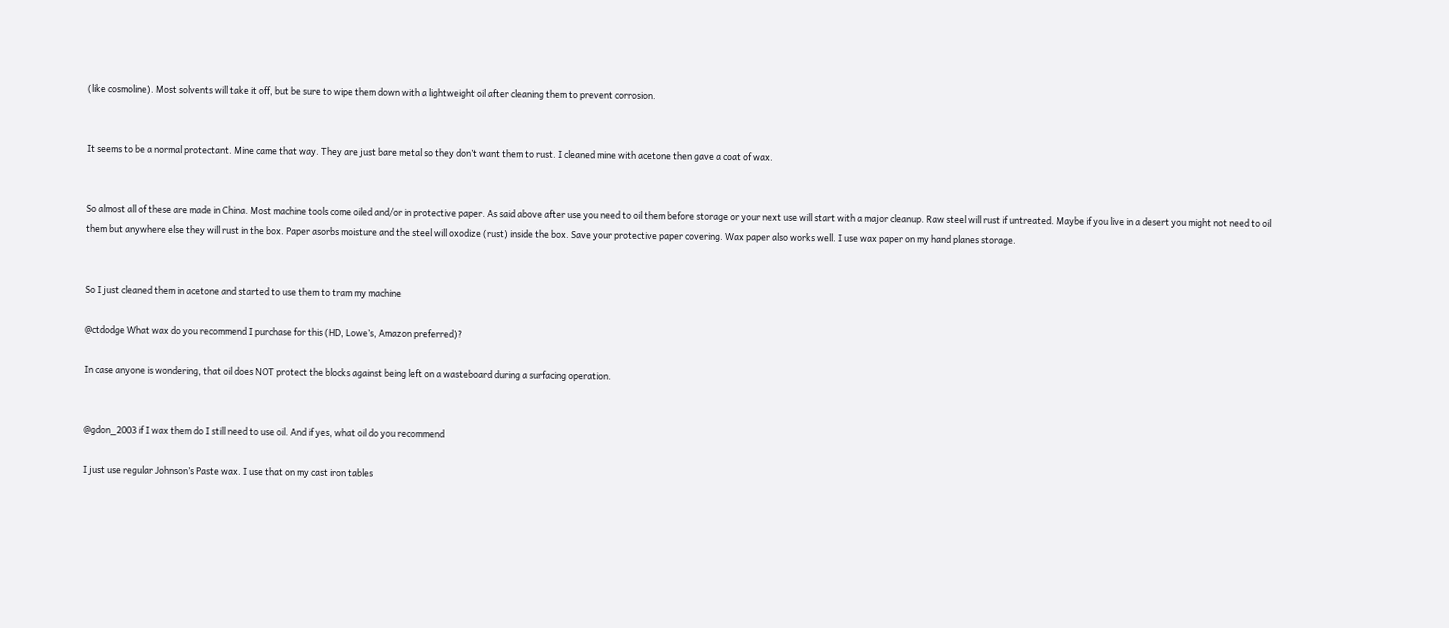(like cosmoline). Most solvents will take it off, but be sure to wipe them down with a lightweight oil after cleaning them to prevent corrosion.


It seems to be a normal protectant. Mine came that way. They are just bare metal so they don’t want them to rust. I cleaned mine with acetone then gave a coat of wax.


So almost all of these are made in China. Most machine tools come oiled and/or in protective paper. As said above after use you need to oil them before storage or your next use will start with a major cleanup. Raw steel will rust if untreated. Maybe if you live in a desert you might not need to oil them but anywhere else they will rust in the box. Paper asorbs moisture and the steel will oxodize (rust) inside the box. Save your protective paper covering. Wax paper also works well. I use wax paper on my hand planes storage.


So I just cleaned them in acetone and started to use them to tram my machine

@ctdodge What wax do you recommend I purchase for this (HD, Lowe’s, Amazon preferred)?

In case anyone is wondering, that oil does NOT protect the blocks against being left on a wasteboard during a surfacing operation.


@gdon_2003 if I wax them do I still need to use oil. And if yes, what oil do you recommend

I just use regular Johnson’s Paste wax. I use that on my cast iron tables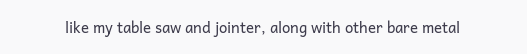like my table saw and jointer, along with other bare metal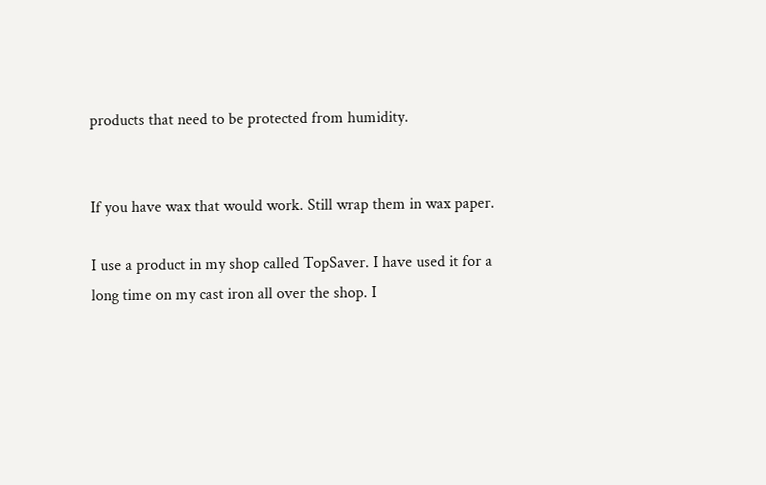products that need to be protected from humidity.


If you have wax that would work. Still wrap them in wax paper.

I use a product in my shop called TopSaver. I have used it for a long time on my cast iron all over the shop. I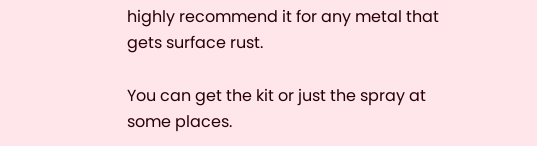highly recommend it for any metal that gets surface rust.

You can get the kit or just the spray at some places.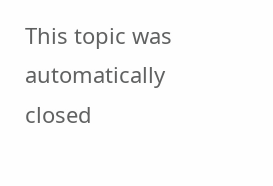This topic was automatically closed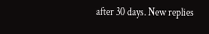after 30 days. New replies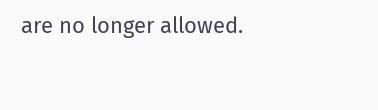are no longer allowed.